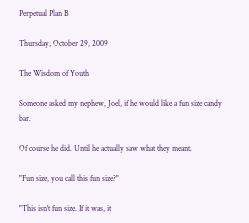Perpetual Plan B

Thursday, October 29, 2009

The Wisdom of Youth

Someone asked my nephew, Joel, if he would like a fun size candy bar.

Of course he did. Until he actually saw what they meant.

"Fun size, you call this fun size?"

"This isn't fun size. If it was, it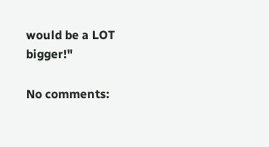would be a LOT bigger!"

No comments: